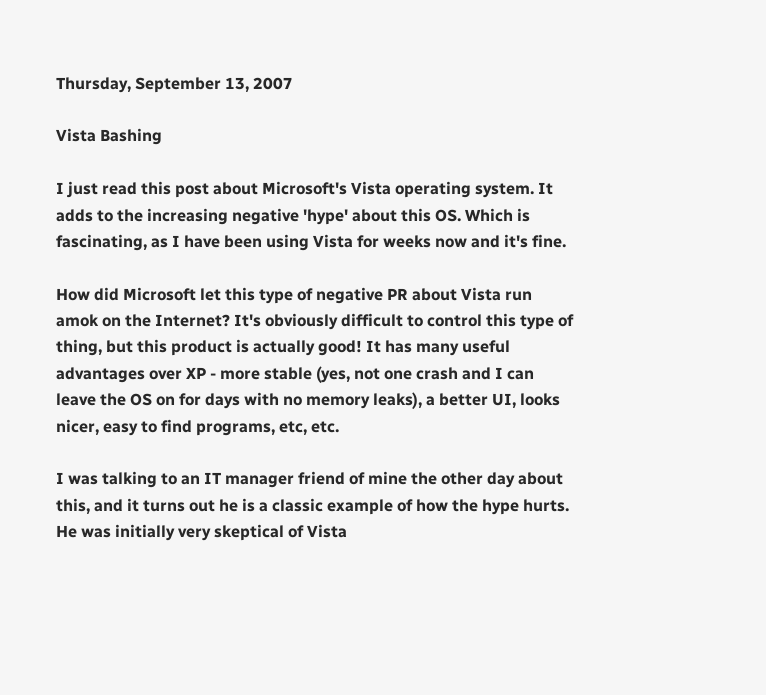Thursday, September 13, 2007

Vista Bashing

I just read this post about Microsoft's Vista operating system. It adds to the increasing negative 'hype' about this OS. Which is fascinating, as I have been using Vista for weeks now and it's fine.

How did Microsoft let this type of negative PR about Vista run amok on the Internet? It's obviously difficult to control this type of thing, but this product is actually good! It has many useful advantages over XP - more stable (yes, not one crash and I can leave the OS on for days with no memory leaks), a better UI, looks nicer, easy to find programs, etc, etc.

I was talking to an IT manager friend of mine the other day about this, and it turns out he is a classic example of how the hype hurts. He was initially very skeptical of Vista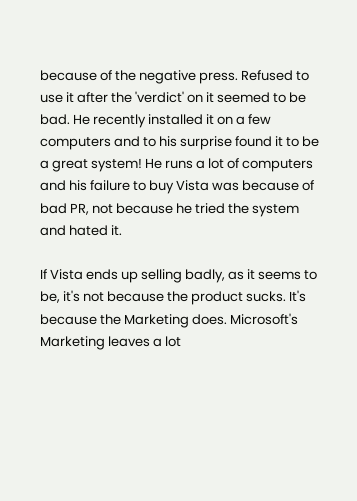because of the negative press. Refused to use it after the 'verdict' on it seemed to be bad. He recently installed it on a few computers and to his surprise found it to be a great system! He runs a lot of computers and his failure to buy Vista was because of bad PR, not because he tried the system and hated it.

If Vista ends up selling badly, as it seems to be, it's not because the product sucks. It's because the Marketing does. Microsoft's Marketing leaves a lot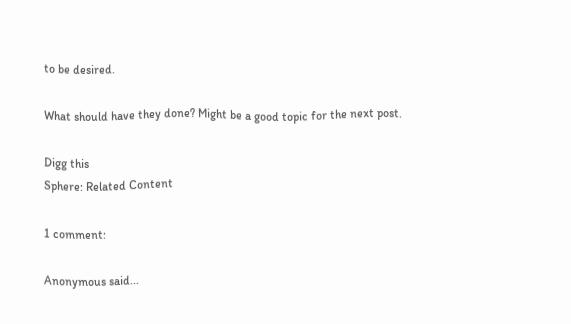to be desired.

What should have they done? Might be a good topic for the next post.

Digg this
Sphere: Related Content

1 comment:

Anonymous said...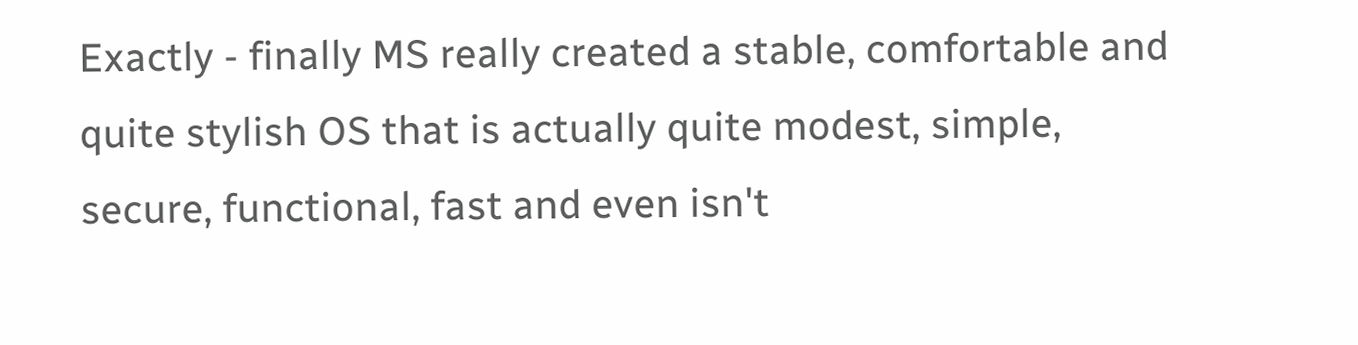Exactly - finally MS really created a stable, comfortable and quite stylish OS that is actually quite modest, simple, secure, functional, fast and even isn't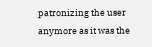patronizing the user anymore as it was the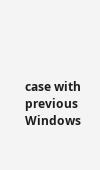case with previous Windows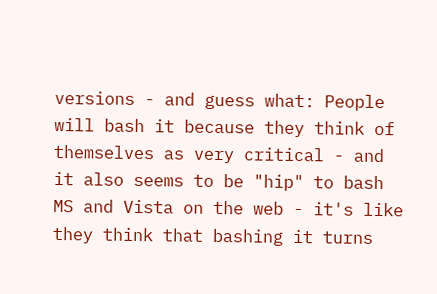versions - and guess what: People will bash it because they think of themselves as very critical - and it also seems to be "hip" to bash MS and Vista on the web - it's like they think that bashing it turns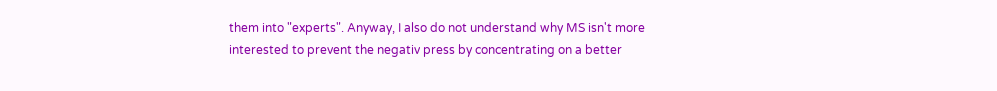them into "experts". Anyway, I also do not understand why MS isn't more interested to prevent the negativ press by concentrating on a better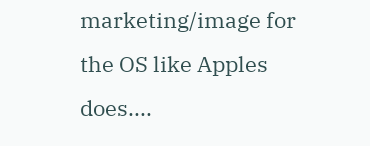marketing/image for the OS like Apples does....